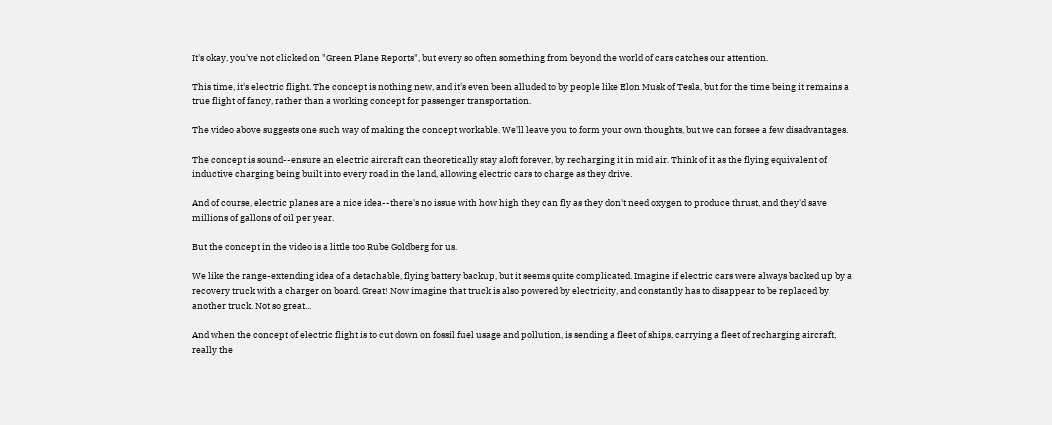It's okay, you've not clicked on "Green Plane Reports", but every so often something from beyond the world of cars catches our attention.

This time, it's electric flight. The concept is nothing new, and it's even been alluded to by people like Elon Musk of Tesla, but for the time being it remains a true flight of fancy, rather than a working concept for passenger transportation.

The video above suggests one such way of making the concept workable. We'll leave you to form your own thoughts, but we can forsee a few disadvantages.

The concept is sound--ensure an electric aircraft can theoretically stay aloft forever, by recharging it in mid air. Think of it as the flying equivalent of inductive charging being built into every road in the land, allowing electric cars to charge as they drive.

And of course, electric planes are a nice idea--there's no issue with how high they can fly as they don't need oxygen to produce thrust, and they'd save millions of gallons of oil per year.

But the concept in the video is a little too Rube Goldberg for us.

We like the range-extending idea of a detachable, flying battery backup, but it seems quite complicated. Imagine if electric cars were always backed up by a recovery truck with a charger on board. Great! Now imagine that truck is also powered by electricity, and constantly has to disappear to be replaced by another truck. Not so great...

And when the concept of electric flight is to cut down on fossil fuel usage and pollution, is sending a fleet of ships, carrying a fleet of recharging aircraft, really the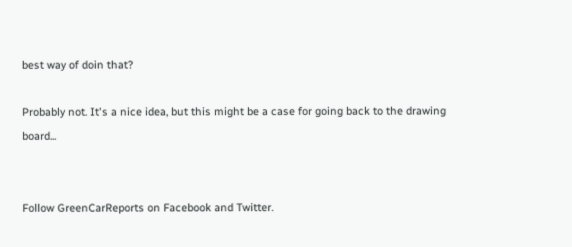best way of doin that?

Probably not. It's a nice idea, but this might be a case for going back to the drawing board...


Follow GreenCarReports on Facebook and Twitter.